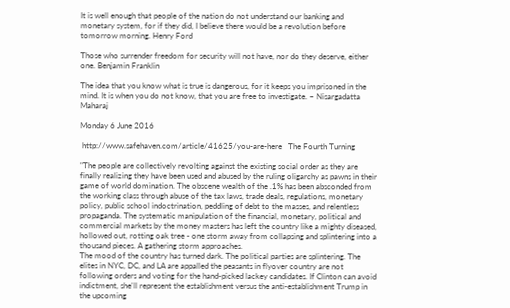It is well enough that people of the nation do not understand our banking and monetary system, for if they did, I believe there would be a revolution before tomorrow morning. Henry Ford

Those who surrender freedom for security will not have, nor do they deserve, either one. Benjamin Franklin

The idea that you know what is true is dangerous, for it keeps you imprisoned in the mind. It is when you do not know, that you are free to investigate. ~ Nisargadatta Maharaj

Monday 6 June 2016

 http://www.safehaven.com/article/41625/you-are-here   The Fourth Turning

"The people are collectively revolting against the existing social order as they are finally realizing they have been used and abused by the ruling oligarchy as pawns in their game of world domination. The obscene wealth of the .1% has been absconded from the working class through abuse of the tax laws, trade deals, regulations, monetary policy, public school indoctrination, peddling of debt to the masses, and relentless propaganda. The systematic manipulation of the financial, monetary, political and commercial markets by the money masters has left the country like a mighty diseased, hollowed out, rotting oak tree - one storm away from collapsing and splintering into a thousand pieces. A gathering storm approaches.
The mood of the country has turned dark. The political parties are splintering. The elites in NYC, DC, and LA are appalled the peasants in flyover country are not following orders and voting for the hand-picked lackey candidates. If Clinton can avoid indictment, she'll represent the establishment versus the anti-establishment Trump in the upcoming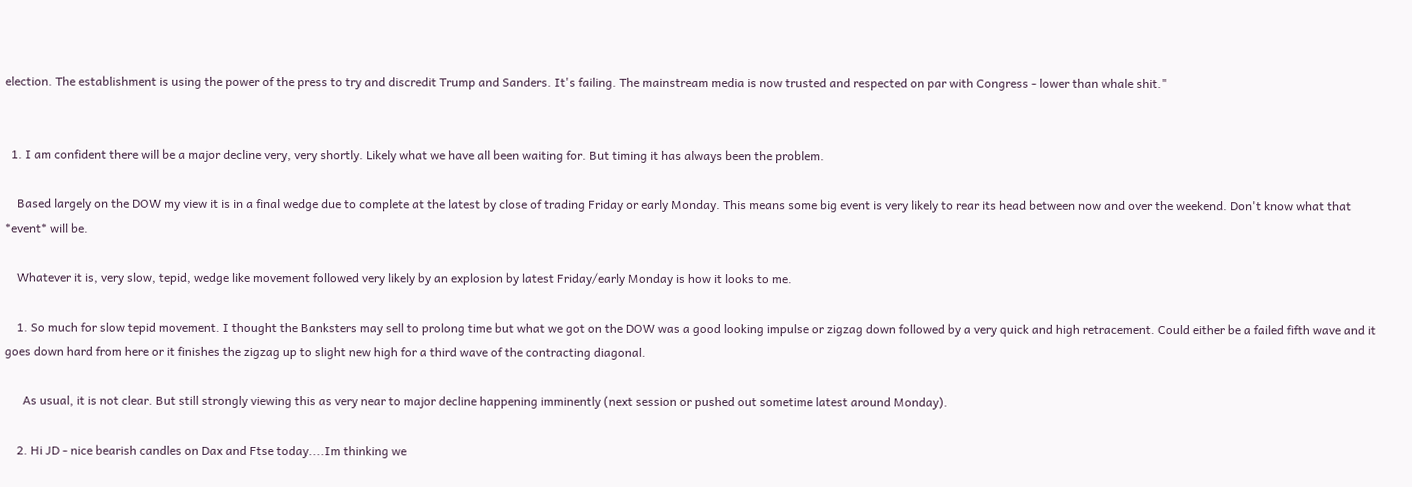election. The establishment is using the power of the press to try and discredit Trump and Sanders. It's failing. The mainstream media is now trusted and respected on par with Congress - lower than whale shit."


  1. I am confident there will be a major decline very, very shortly. Likely what we have all been waiting for. But timing it has always been the problem.

    Based largely on the DOW my view it is in a final wedge due to complete at the latest by close of trading Friday or early Monday. This means some big event is very likely to rear its head between now and over the weekend. Don't know what that *event* will be.

    Whatever it is, very slow, tepid, wedge like movement followed very likely by an explosion by latest Friday/early Monday is how it looks to me.

    1. So much for slow tepid movement. I thought the Banksters may sell to prolong time but what we got on the DOW was a good looking impulse or zigzag down followed by a very quick and high retracement. Could either be a failed fifth wave and it goes down hard from here or it finishes the zigzag up to slight new high for a third wave of the contracting diagonal.

      As usual, it is not clear. But still strongly viewing this as very near to major decline happening imminently (next session or pushed out sometime latest around Monday).

    2. Hi JD - nice bearish candles on Dax and Ftse today....Im thinking we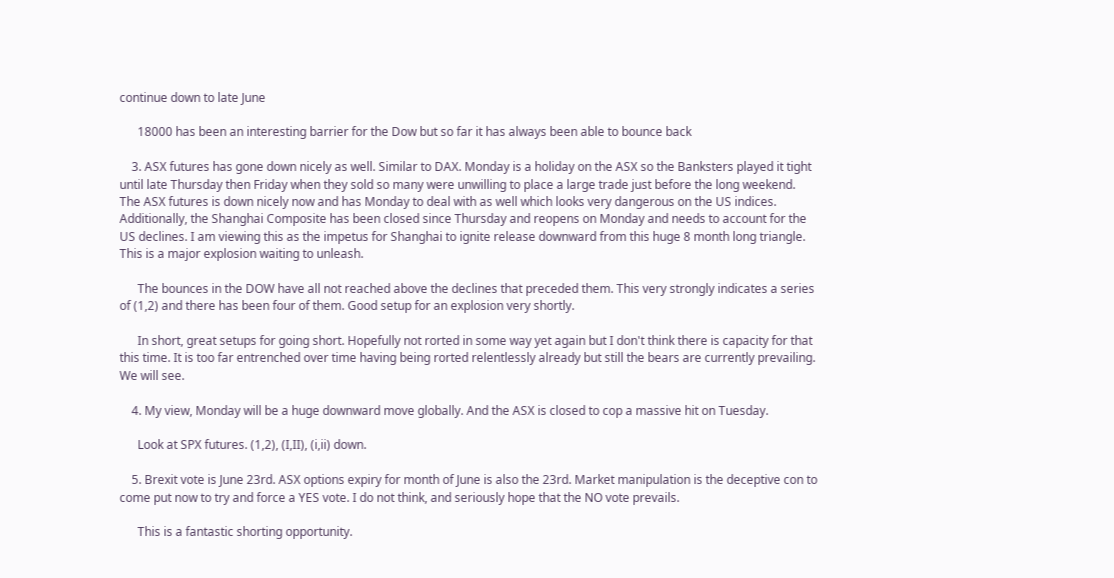continue down to late June

      18000 has been an interesting barrier for the Dow but so far it has always been able to bounce back

    3. ASX futures has gone down nicely as well. Similar to DAX. Monday is a holiday on the ASX so the Banksters played it tight until late Thursday then Friday when they sold so many were unwilling to place a large trade just before the long weekend. The ASX futures is down nicely now and has Monday to deal with as well which looks very dangerous on the US indices. Additionally, the Shanghai Composite has been closed since Thursday and reopens on Monday and needs to account for the US declines. I am viewing this as the impetus for Shanghai to ignite release downward from this huge 8 month long triangle. This is a major explosion waiting to unleash.

      The bounces in the DOW have all not reached above the declines that preceded them. This very strongly indicates a series of (1,2) and there has been four of them. Good setup for an explosion very shortly.

      In short, great setups for going short. Hopefully not rorted in some way yet again but I don't think there is capacity for that this time. It is too far entrenched over time having being rorted relentlessly already but still the bears are currently prevailing. We will see.

    4. My view, Monday will be a huge downward move globally. And the ASX is closed to cop a massive hit on Tuesday.

      Look at SPX futures. (1,2), (I,II), (i,ii) down.

    5. Brexit vote is June 23rd. ASX options expiry for month of June is also the 23rd. Market manipulation is the deceptive con to come put now to try and force a YES vote. I do not think, and seriously hope that the NO vote prevails.

      This is a fantastic shorting opportunity.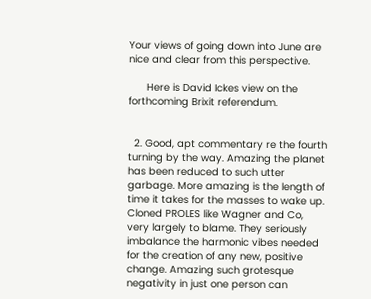Your views of going down into June are nice and clear from this perspective.

      Here is David Ickes view on the forthcoming Brixit referendum.


  2. Good, apt commentary re the fourth turning by the way. Amazing the planet has been reduced to such utter garbage. More amazing is the length of time it takes for the masses to wake up. Cloned PROLES like Wagner and Co, very largely to blame. They seriously imbalance the harmonic vibes needed for the creation of any new, positive change. Amazing such grotesque negativity in just one person can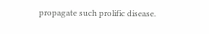propagate such prolific disease.